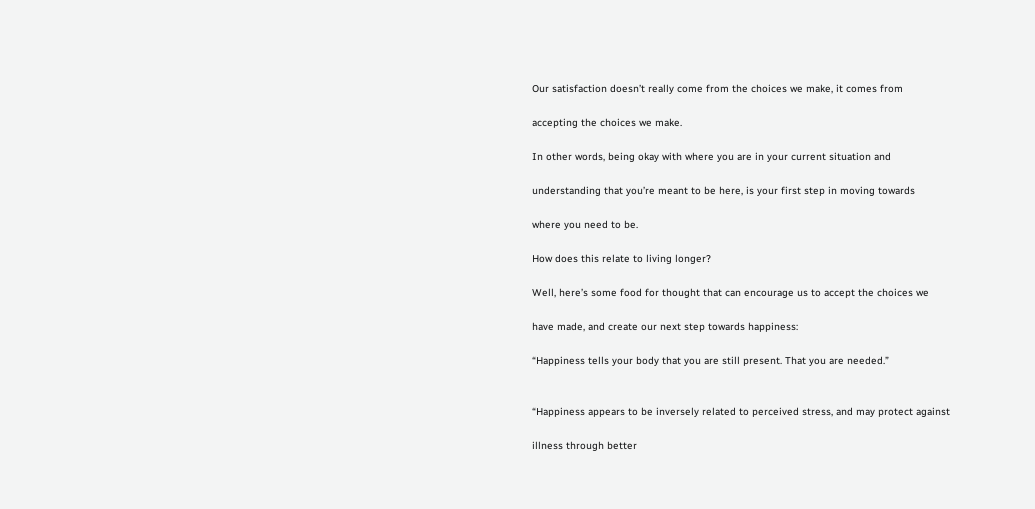Our satisfaction doesn’t really come from the choices we make, it comes from

accepting the choices we make.

In other words, being okay with where you are in your current situation and

understanding that you’re meant to be here, is your first step in moving towards

where you need to be.

How does this relate to living longer?

Well, here’s some food for thought that can encourage us to accept the choices we

have made, and create our next step towards happiness:

“Happiness tells your body that you are still present. That you are needed.”


“Happiness appears to be inversely related to perceived stress, and may protect against

illness through better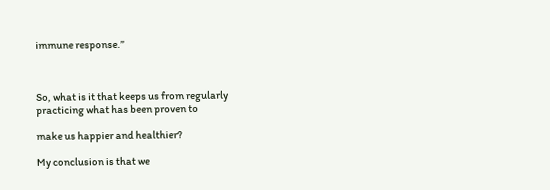immune response.”



So, what is it that keeps us from regularly practicing what has been proven to

make us happier and healthier?

My conclusion is that we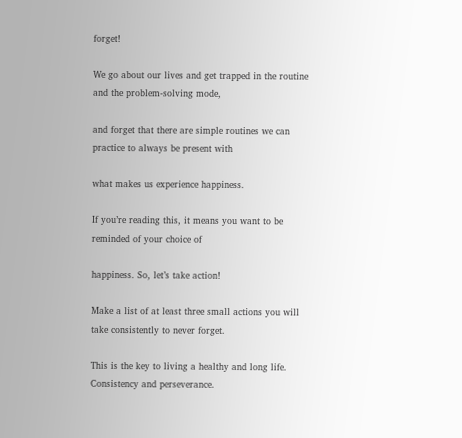forget!

We go about our lives and get trapped in the routine and the problem-solving mode,

and forget that there are simple routines we can practice to always be present with

what makes us experience happiness.

If you’re reading this, it means you want to be reminded of your choice of

happiness. So, let’s take action!

Make a list of at least three small actions you will take consistently to never forget.

This is the key to living a healthy and long life. Consistency and perseverance.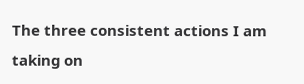The three consistent actions I am taking on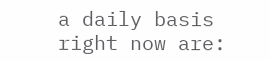a daily basis right now are: